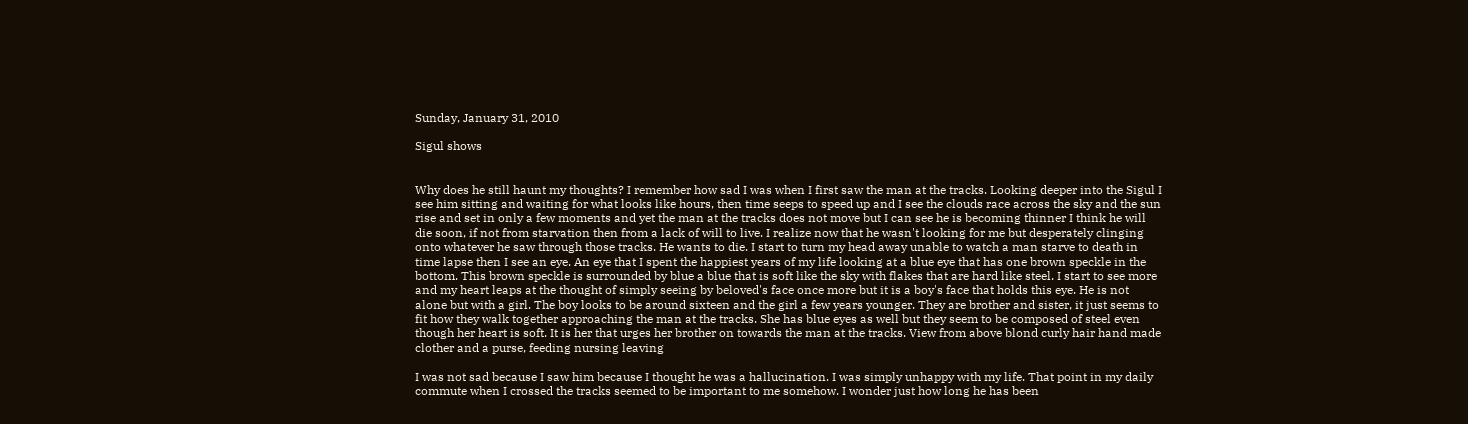Sunday, January 31, 2010

Sigul shows


Why does he still haunt my thoughts? I remember how sad I was when I first saw the man at the tracks. Looking deeper into the Sigul I see him sitting and waiting for what looks like hours, then time seeps to speed up and I see the clouds race across the sky and the sun rise and set in only a few moments and yet the man at the tracks does not move but I can see he is becoming thinner I think he will die soon, if not from starvation then from a lack of will to live. I realize now that he wasn't looking for me but desperately clinging onto whatever he saw through those tracks. He wants to die. I start to turn my head away unable to watch a man starve to death in time lapse then I see an eye. An eye that I spent the happiest years of my life looking at a blue eye that has one brown speckle in the bottom. This brown speckle is surrounded by blue a blue that is soft like the sky with flakes that are hard like steel. I start to see more and my heart leaps at the thought of simply seeing by beloved's face once more but it is a boy's face that holds this eye. He is not alone but with a girl. The boy looks to be around sixteen and the girl a few years younger. They are brother and sister, it just seems to fit how they walk together approaching the man at the tracks. She has blue eyes as well but they seem to be composed of steel even though her heart is soft. It is her that urges her brother on towards the man at the tracks. View from above blond curly hair hand made clother and a purse, feeding nursing leaving

I was not sad because I saw him because I thought he was a hallucination. I was simply unhappy with my life. That point in my daily commute when I crossed the tracks seemed to be important to me somehow. I wonder just how long he has been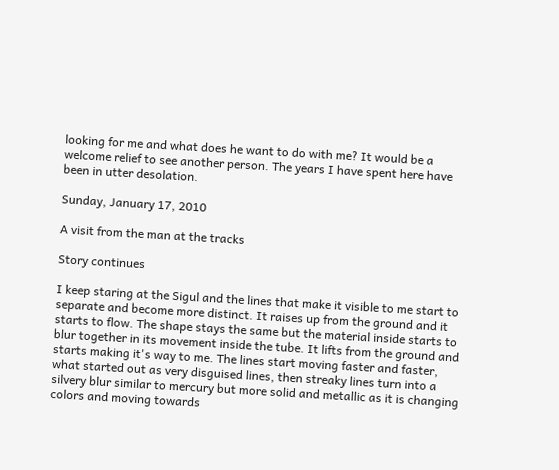looking for me and what does he want to do with me? It would be a welcome relief to see another person. The years I have spent here have been in utter desolation.

Sunday, January 17, 2010

A visit from the man at the tracks

Story continues

I keep staring at the Sigul and the lines that make it visible to me start to separate and become more distinct. It raises up from the ground and it starts to flow. The shape stays the same but the material inside starts to blur together in its movement inside the tube. It lifts from the ground and starts making it's way to me. The lines start moving faster and faster, what started out as very disguised lines, then streaky lines turn into a silvery blur similar to mercury but more solid and metallic as it is changing colors and moving towards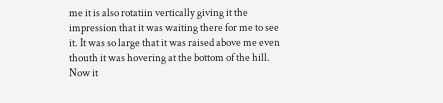me it is also rotatiin vertically giving it the impression that it was waiting there for me to see it. It was so large that it was raised above me even thouth it was hovering at the bottom of the hill. Now it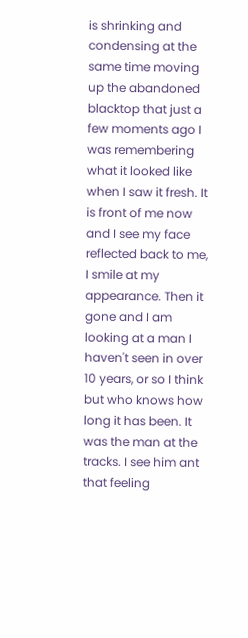is shrinking and condensing at the same time moving up the abandoned blacktop that just a few moments ago I was remembering what it looked like when I saw it fresh. It is front of me now and I see my face reflected back to me, I smile at my appearance. Then it gone and I am looking at a man I haven't seen in over 10 years, or so I think but who knows how long it has been. It was the man at the tracks. I see him ant that feeling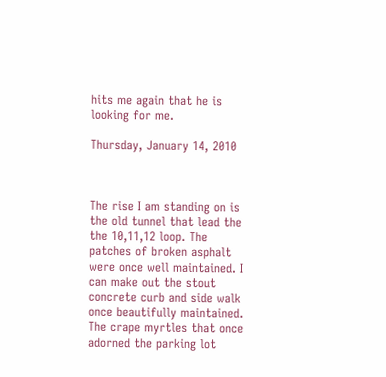hits me again that he is looking for me.

Thursday, January 14, 2010



The rise I am standing on is the old tunnel that lead the the 10,11,12 loop. The patches of broken asphalt were once well maintained. I can make out the stout concrete curb and side walk once beautifully maintained. The crape myrtles that once adorned the parking lot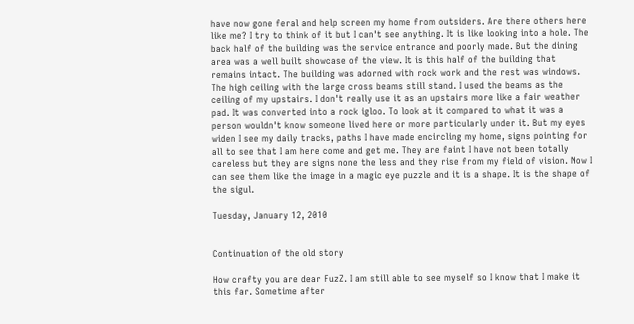have now gone feral and help screen my home from outsiders. Are there others here like me? I try to think of it but I can't see anything. It is like looking into a hole. The back half of the building was the service entrance and poorly made. But the dining area was a well built showcase of the view. It is this half of the building that remains intact. The building was adorned with rock work and the rest was windows. The high ceiling with the large cross beams still stand. I used the beams as the ceiling of my upstairs. I don't really use it as an upstairs more like a fair weather pad. It was converted into a rock igloo. To look at it compared to what it was a person wouldn't know someone lived here or more particularly under it. But my eyes widen I see my daily tracks, paths I have made encircling my home, signs pointing for all to see that I am here come and get me. They are faint I have not been totally careless but they are signs none the less and they rise from my field of vision. Now I can see them like the image in a magic eye puzzle and it is a shape. It is the shape of the sigul.

Tuesday, January 12, 2010


Continuation of the old story

How crafty you are dear FuzZ. I am still able to see myself so I know that I make it this far. Sometime after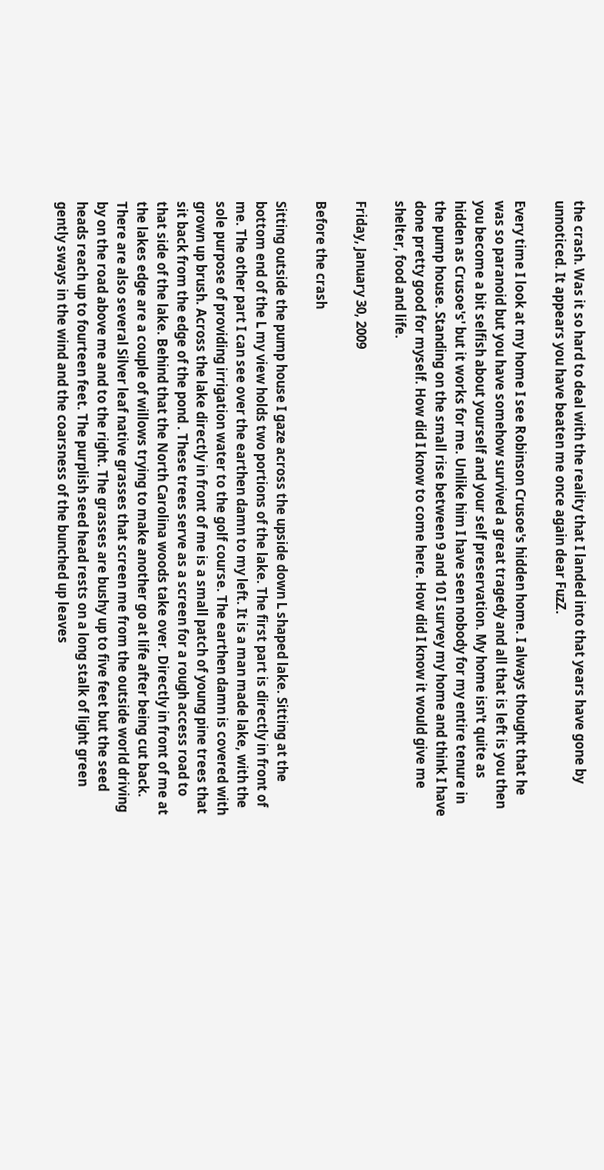the crash. Was it so hard to deal with the reality that I landed into that years have gone by unnoticed. It appears you have beaten me once again dear FuzZ.

Every time I look at my home I see Robinson Crusoe's hidden home. I always thought that he was so paranoid but you have somehow survived a great tragedy and all that is left is you then you become a bit selfish about yourself and your self preservation. My home isn't quite as hidden as Crusoe's' but it works for me. Unlike him I have seen nobody for my entire tenure in the pump house. Standing on the small rise between 9 and 10 I survey my home and think I have done pretty good for myself. How did I know to come here. How did I know it would give me shelter, food and life.

Friday, January 30, 2009

Before the crash

Sitting outside the pump house I gaze across the upside down L shaped lake. Sitting at the bottom end of the L my view holds two portions of the lake. The first part is directly in front of me. The other part I can see over the earthen damn to my left. It is a man made lake, with the sole purpose of providing irrigation water to the golf course. The earthen damn is covered with grown up brush. Across the lake directly in front of me is a small patch of young pine trees that sit back from the edge of the pond . These trees serve as a screen for a rough access road to that side of the lake. Behind that the North Carolina woods take over. Directly in front of me at the lakes edge are a couple of willows trying to make another go at life after being cut back. There are also several Silver leaf native grasses that screen me from the outside world driving by on the road above me and to the right. The grasses are bushy up to five feet but the seed heads reach up to fourteen feet. The purplish seed head rests on a long stalk of light green gently sways in the wind and the coarsness of the bunched up leaves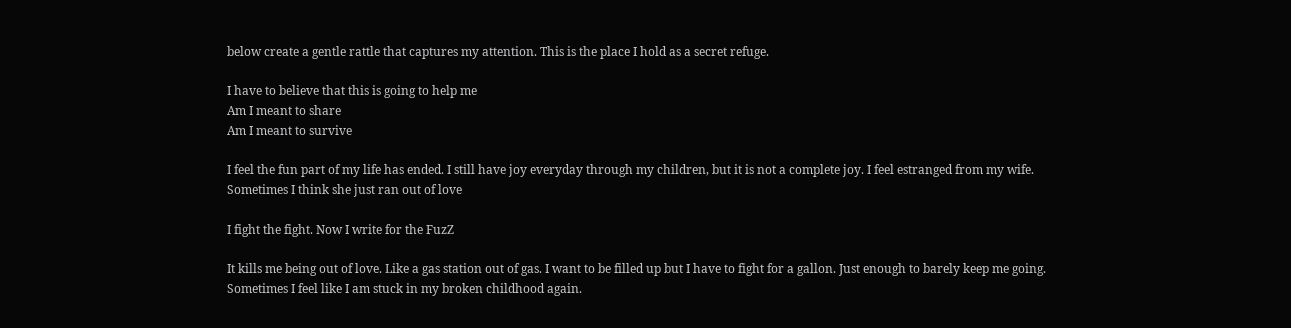below create a gentle rattle that captures my attention. This is the place I hold as a secret refuge.

I have to believe that this is going to help me
Am I meant to share
Am I meant to survive

I feel the fun part of my life has ended. I still have joy everyday through my children, but it is not a complete joy. I feel estranged from my wife. Sometimes I think she just ran out of love

I fight the fight. Now I write for the FuzZ

It kills me being out of love. Like a gas station out of gas. I want to be filled up but I have to fight for a gallon. Just enough to barely keep me going. Sometimes I feel like I am stuck in my broken childhood again.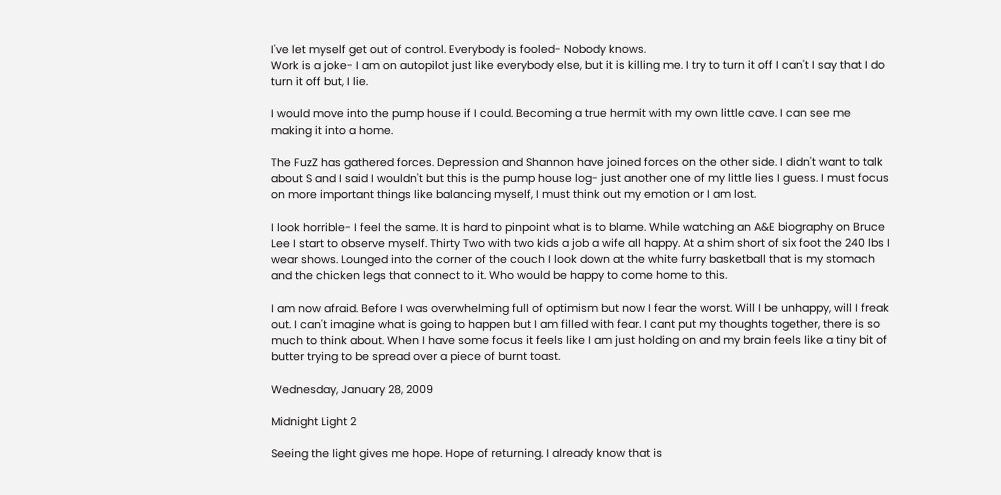I've let myself get out of control. Everybody is fooled- Nobody knows.
Work is a joke- I am on autopilot just like everybody else, but it is killing me. I try to turn it off I can't I say that I do turn it off but, I lie.

I would move into the pump house if I could. Becoming a true hermit with my own little cave. I can see me making it into a home.

The FuzZ has gathered forces. Depression and Shannon have joined forces on the other side. I didn't want to talk about S and I said I wouldn't but this is the pump house log- just another one of my little lies I guess. I must focus on more important things like balancing myself, I must think out my emotion or I am lost.

I look horrible- I feel the same. It is hard to pinpoint what is to blame. While watching an A&E biography on Bruce Lee I start to observe myself. Thirty Two with two kids a job a wife all happy. At a shim short of six foot the 240 lbs I wear shows. Lounged into the corner of the couch I look down at the white furry basketball that is my stomach and the chicken legs that connect to it. Who would be happy to come home to this.

I am now afraid. Before I was overwhelming full of optimism but now I fear the worst. Will I be unhappy, will I freak out. I can't imagine what is going to happen but I am filled with fear. I cant put my thoughts together, there is so much to think about. When I have some focus it feels like I am just holding on and my brain feels like a tiny bit of butter trying to be spread over a piece of burnt toast.

Wednesday, January 28, 2009

Midnight Light 2

Seeing the light gives me hope. Hope of returning. I already know that is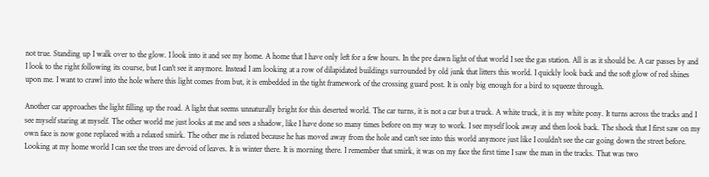not true. Standing up I walk over to the glow. I look into it and see my home. A home that I have only left for a few hours. In the pre dawn light of that world I see the gas station. All is as it should be. A car passes by and I look to the right following its course, but I can't see it anymore. Instead I am looking at a row of dilapidated buildings surrounded by old junk that litters this world. I quickly look back and the soft glow of red shines upon me. I want to crawl into the hole where this light comes from but, it is embedded in the tight framework of the crossing guard post. It is only big enough for a bird to squeeze through.

Another car approaches the light filling up the road. A light that seems unnaturally bright for this deserted world. The car turns, it is not a car but a truck. A white truck, it is my white pony. It turns across the tracks and I see myself staring at myself. The other world me just looks at me and sees a shadow, like I have done so many times before on my way to work. I see myself look away and then look back. The shock that I first saw on my own face is now gone replaced with a relaxed smirk. The other me is relaxed because he has moved away from the hole and can't see into this world anymore just like I couldn't see the car going down the street before. Looking at my home world I can see the trees are devoid of leaves. It is winter there. It is morning there. I remember that smirk, it was on my face the first time I saw the man in the tracks. That was two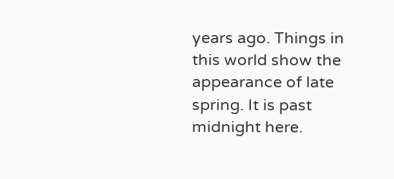years ago. Things in this world show the appearance of late spring. It is past midnight here.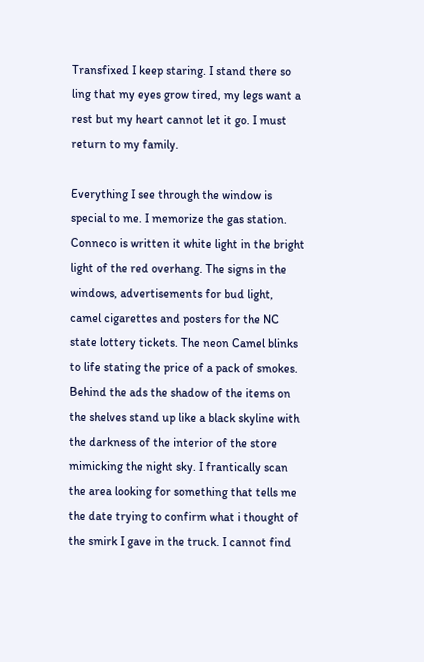Transfixed I keep staring. I stand there so ling that my eyes grow tired, my legs want a rest but my heart cannot let it go. I must return to my family.

Everything I see through the window is special to me. I memorize the gas station. Conneco is written it white light in the bright light of the red overhang. The signs in the windows, advertisements for bud light, camel cigarettes and posters for the NC state lottery tickets. The neon Camel blinks to life stating the price of a pack of smokes. Behind the ads the shadow of the items on the shelves stand up like a black skyline with the darkness of the interior of the store mimicking the night sky. I frantically scan the area looking for something that tells me the date trying to confirm what i thought of the smirk I gave in the truck. I cannot find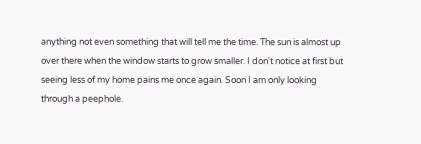anything not even something that will tell me the time. The sun is almost up over there when the window starts to grow smaller. I don't notice at first but seeing less of my home pains me once again. Soon I am only looking through a peephole.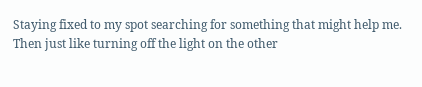Staying fixed to my spot searching for something that might help me. Then just like turning off the light on the other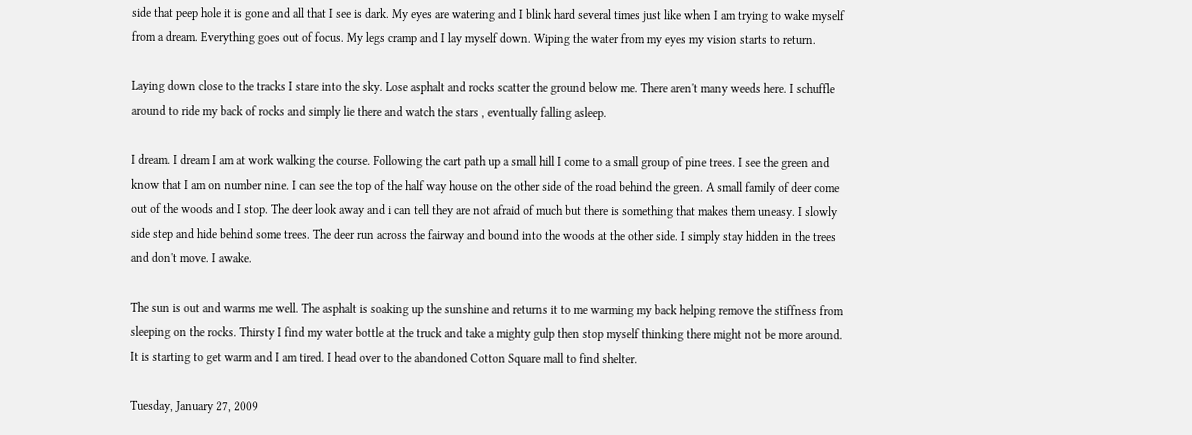side that peep hole it is gone and all that I see is dark. My eyes are watering and I blink hard several times just like when I am trying to wake myself from a dream. Everything goes out of focus. My legs cramp and I lay myself down. Wiping the water from my eyes my vision starts to return.

Laying down close to the tracks I stare into the sky. Lose asphalt and rocks scatter the ground below me. There aren't many weeds here. I schuffle around to ride my back of rocks and simply lie there and watch the stars , eventually falling asleep.

I dream. I dream I am at work walking the course. Following the cart path up a small hill I come to a small group of pine trees. I see the green and know that I am on number nine. I can see the top of the half way house on the other side of the road behind the green. A small family of deer come out of the woods and I stop. The deer look away and i can tell they are not afraid of much but there is something that makes them uneasy. I slowly side step and hide behind some trees. The deer run across the fairway and bound into the woods at the other side. I simply stay hidden in the trees and don't move. I awake.

The sun is out and warms me well. The asphalt is soaking up the sunshine and returns it to me warming my back helping remove the stiffness from sleeping on the rocks. Thirsty I find my water bottle at the truck and take a mighty gulp then stop myself thinking there might not be more around. It is starting to get warm and I am tired. I head over to the abandoned Cotton Square mall to find shelter.

Tuesday, January 27, 2009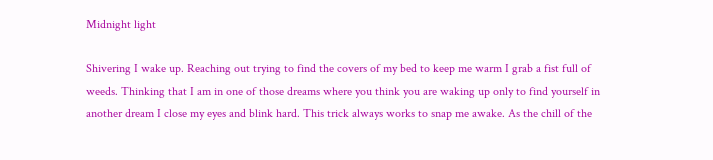Midnight light

Shivering I wake up. Reaching out trying to find the covers of my bed to keep me warm I grab a fist full of weeds. Thinking that I am in one of those dreams where you think you are waking up only to find yourself in another dream I close my eyes and blink hard. This trick always works to snap me awake. As the chill of the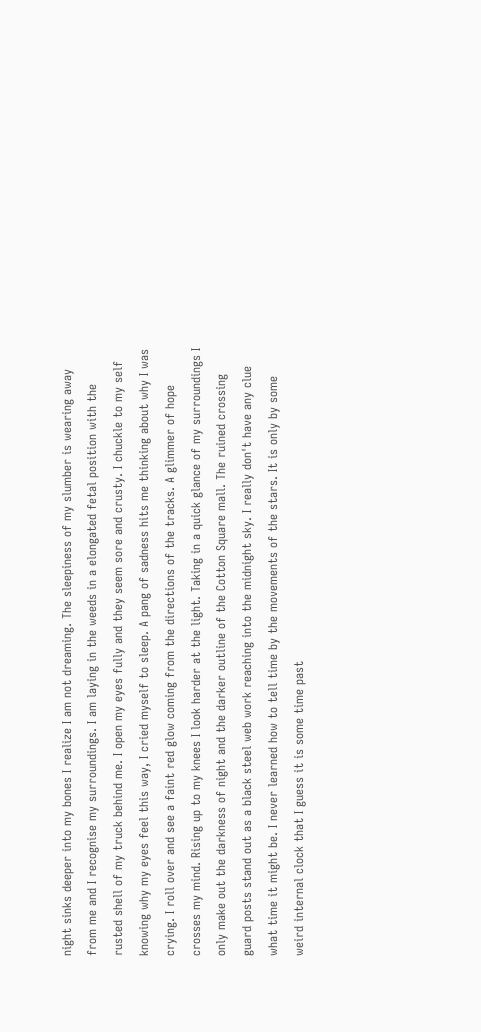night sinks deeper into my bones I realize I am not dreaming. The sleepiness of my slumber is wearing away from me and I recognise my surroundings. I am laying in the weeds in a elongated fetal position with the rusted shell of my truck behind me. I open my eyes fully and they seem sore and crusty. I chuckle to my self knowing why my eyes feel this way, I cried myself to sleep. A pang of sadness hits me thinking about why I was crying. I roll over and see a faint red glow coming from the directions of the tracks. A glimmer of hope crosses my mind. Rising up to my knees I look harder at the light. Taking in a quick glance of my surroundings I only make out the darkness of night and the darker outline of the Cotton Square mall. The ruined crossing guard posts stand out as a black steel web work reaching into the midnight sky. I really don't have any clue what time it might be. I never learned how to tell time by the movements of the stars. It is only by some weird internal clock that I guess it is some time past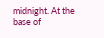midnight. At the base of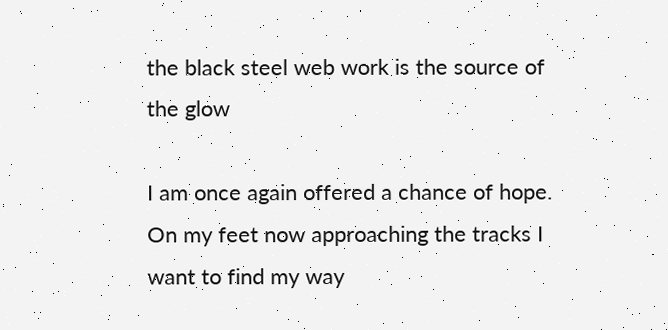the black steel web work is the source of the glow

I am once again offered a chance of hope. On my feet now approaching the tracks I want to find my way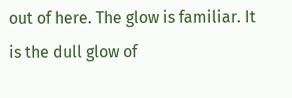out of here. The glow is familiar. It is the dull glow of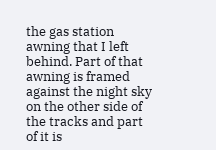the gas station awning that I left behind. Part of that awning is framed against the night sky on the other side of the tracks and part of it is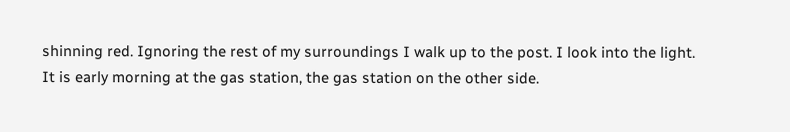shinning red. Ignoring the rest of my surroundings I walk up to the post. I look into the light. It is early morning at the gas station, the gas station on the other side.